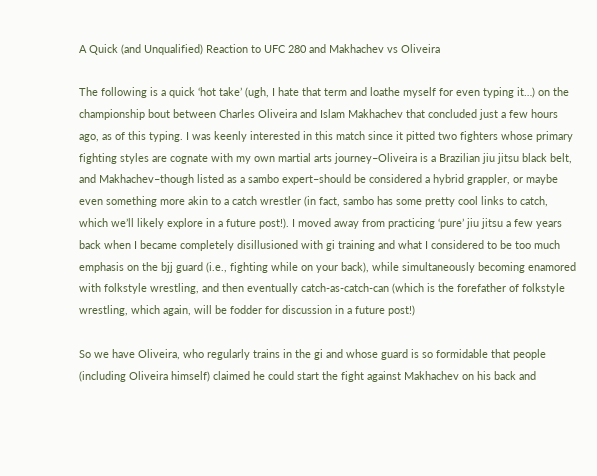A Quick (and Unqualified) Reaction to UFC 280 and Makhachev vs Oliveira

The following is a quick ‘hot take’ (ugh, I hate that term and loathe myself for even typing it…) on the championship bout between Charles Oliveira and Islam Makhachev that concluded just a few hours ago, as of this typing. I was keenly interested in this match since it pitted two fighters whose primary fighting styles are cognate with my own martial arts journey–Oliveira is a Brazilian jiu jitsu black belt, and Makhachev–though listed as a sambo expert–should be considered a hybrid grappler, or maybe even something more akin to a catch wrestler (in fact, sambo has some pretty cool links to catch, which we’ll likely explore in a future post!). I moved away from practicing ‘pure’ jiu jitsu a few years back when I became completely disillusioned with gi training and what I considered to be too much emphasis on the bjj guard (i.e., fighting while on your back), while simultaneously becoming enamored with folkstyle wrestling, and then eventually catch-as-catch-can (which is the forefather of folkstyle wrestling, which again, will be fodder for discussion in a future post!)

So we have Oliveira, who regularly trains in the gi and whose guard is so formidable that people (including Oliveira himself) claimed he could start the fight against Makhachev on his back and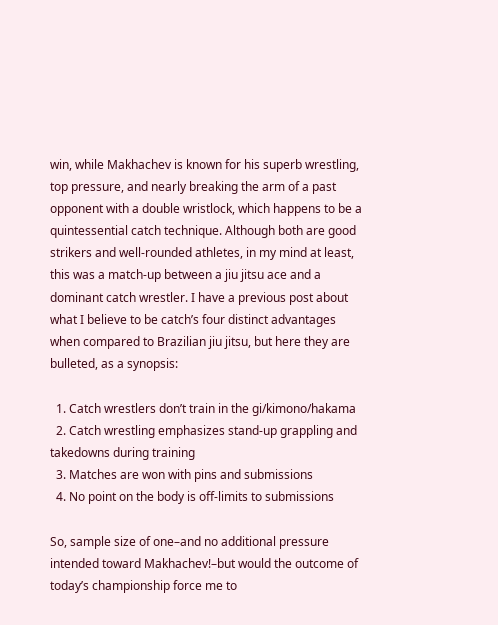win, while Makhachev is known for his superb wrestling, top pressure, and nearly breaking the arm of a past opponent with a double wristlock, which happens to be a quintessential catch technique. Although both are good strikers and well-rounded athletes, in my mind at least, this was a match-up between a jiu jitsu ace and a dominant catch wrestler. I have a previous post about what I believe to be catch’s four distinct advantages when compared to Brazilian jiu jitsu, but here they are bulleted, as a synopsis:

  1. Catch wrestlers don’t train in the gi/kimono/hakama
  2. Catch wrestling emphasizes stand-up grappling and takedowns during training
  3. Matches are won with pins and submissions
  4. No point on the body is off-limits to submissions

So, sample size of one–and no additional pressure intended toward Makhachev!–but would the outcome of today’s championship force me to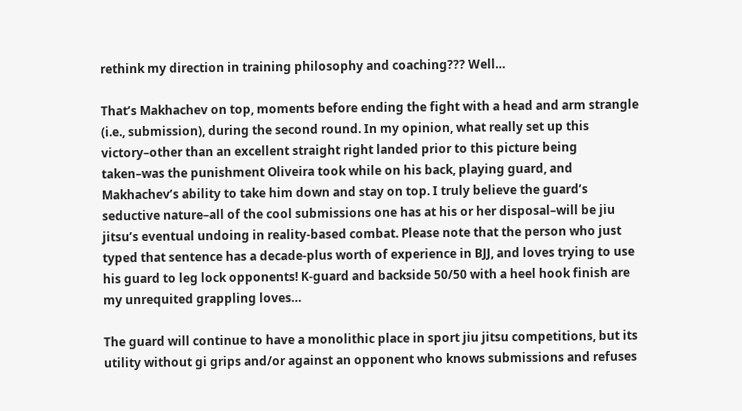rethink my direction in training philosophy and coaching??? Well…

That’s Makhachev on top, moments before ending the fight with a head and arm strangle (i.e., submission), during the second round. In my opinion, what really set up this victory–other than an excellent straight right landed prior to this picture being taken–was the punishment Oliveira took while on his back, playing guard, and Makhachev’s ability to take him down and stay on top. I truly believe the guard’s seductive nature–all of the cool submissions one has at his or her disposal–will be jiu jitsu’s eventual undoing in reality-based combat. Please note that the person who just typed that sentence has a decade-plus worth of experience in BJJ, and loves trying to use his guard to leg lock opponents! K-guard and backside 50/50 with a heel hook finish are my unrequited grappling loves…

The guard will continue to have a monolithic place in sport jiu jitsu competitions, but its utility without gi grips and/or against an opponent who knows submissions and refuses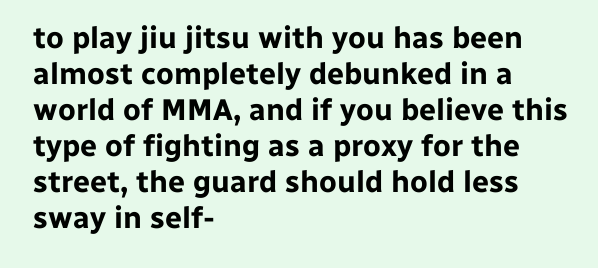to play jiu jitsu with you has been almost completely debunked in a world of MMA, and if you believe this type of fighting as a proxy for the street, the guard should hold less sway in self-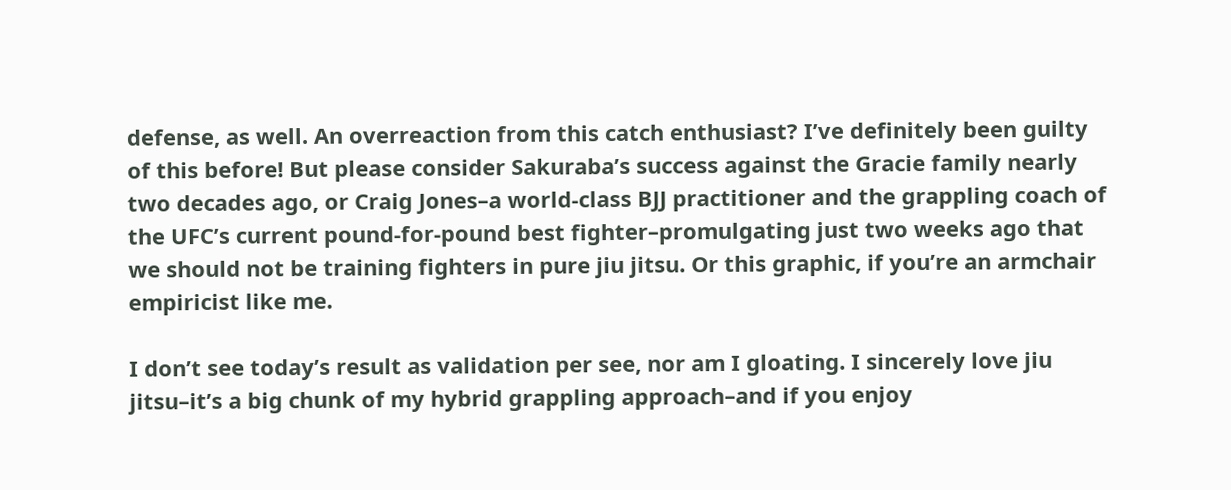defense, as well. An overreaction from this catch enthusiast? I’ve definitely been guilty of this before! But please consider Sakuraba’s success against the Gracie family nearly two decades ago, or Craig Jones–a world-class BJJ practitioner and the grappling coach of the UFC’s current pound-for-pound best fighter–promulgating just two weeks ago that we should not be training fighters in pure jiu jitsu. Or this graphic, if you’re an armchair empiricist like me.

I don’t see today’s result as validation per see, nor am I gloating. I sincerely love jiu jitsu–it’s a big chunk of my hybrid grappling approach–and if you enjoy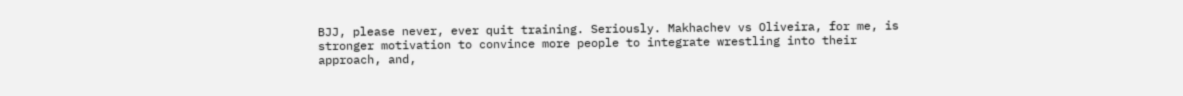BJJ, please never, ever quit training. Seriously. Makhachev vs Oliveira, for me, is stronger motivation to convince more people to integrate wrestling into their approach, and,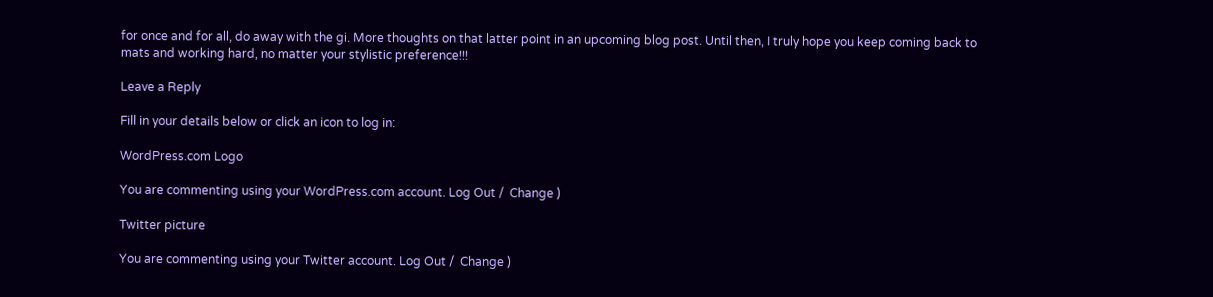for once and for all, do away with the gi. More thoughts on that latter point in an upcoming blog post. Until then, I truly hope you keep coming back to mats and working hard, no matter your stylistic preference!!!

Leave a Reply

Fill in your details below or click an icon to log in:

WordPress.com Logo

You are commenting using your WordPress.com account. Log Out /  Change )

Twitter picture

You are commenting using your Twitter account. Log Out /  Change )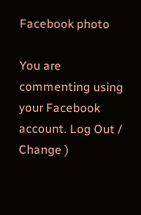Facebook photo

You are commenting using your Facebook account. Log Out /  Change )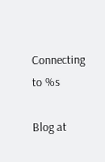Connecting to %s

Blog at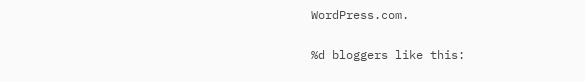WordPress.com.

%d bloggers like this: